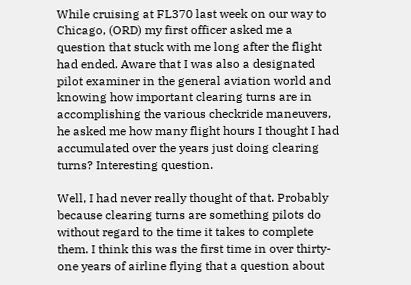While cruising at FL370 last week on our way to Chicago, (ORD) my first officer asked me a question that stuck with me long after the flight had ended. Aware that I was also a designated pilot examiner in the general aviation world and knowing how important clearing turns are in accomplishing the various checkride maneuvers, he asked me how many flight hours I thought I had accumulated over the years just doing clearing turns? Interesting question.

Well, I had never really thought of that. Probably because clearing turns are something pilots do without regard to the time it takes to complete them. I think this was the first time in over thirty-one years of airline flying that a question about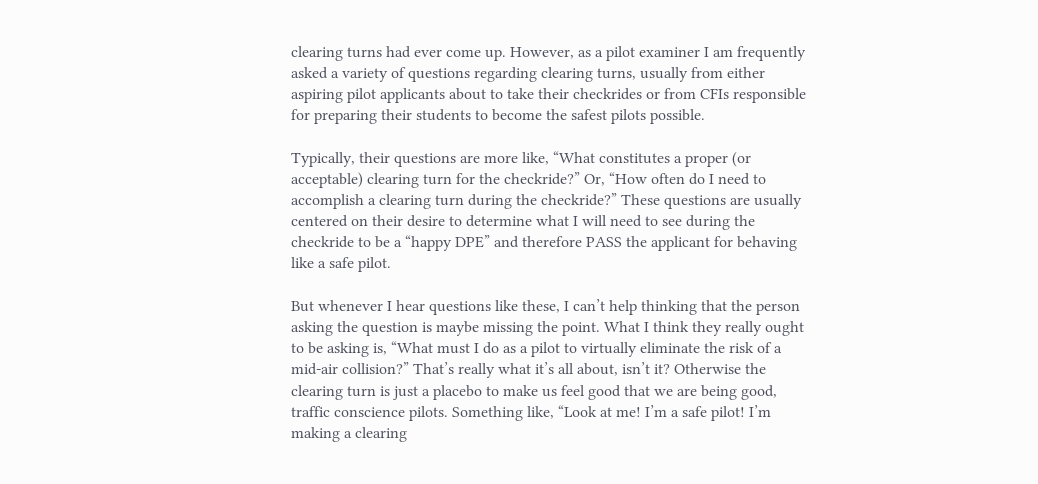clearing turns had ever come up. However, as a pilot examiner I am frequently asked a variety of questions regarding clearing turns, usually from either aspiring pilot applicants about to take their checkrides or from CFIs responsible for preparing their students to become the safest pilots possible.

Typically, their questions are more like, “What constitutes a proper (or acceptable) clearing turn for the checkride?” Or, “How often do I need to accomplish a clearing turn during the checkride?” These questions are usually centered on their desire to determine what I will need to see during the checkride to be a “happy DPE” and therefore PASS the applicant for behaving like a safe pilot.

But whenever I hear questions like these, I can’t help thinking that the person asking the question is maybe missing the point. What I think they really ought to be asking is, “What must I do as a pilot to virtually eliminate the risk of a mid-air collision?” That’s really what it’s all about, isn’t it? Otherwise the clearing turn is just a placebo to make us feel good that we are being good, traffic conscience pilots. Something like, “Look at me! I’m a safe pilot! I’m making a clearing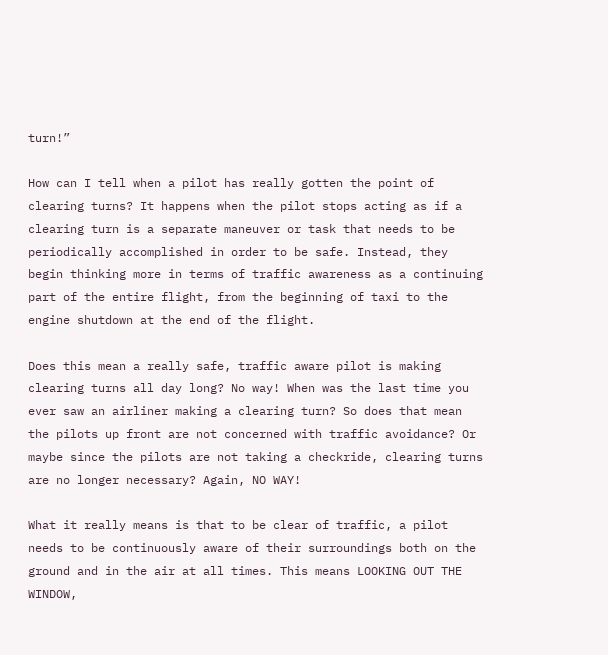turn!”

How can I tell when a pilot has really gotten the point of clearing turns? It happens when the pilot stops acting as if a clearing turn is a separate maneuver or task that needs to be periodically accomplished in order to be safe. Instead, they begin thinking more in terms of traffic awareness as a continuing part of the entire flight, from the beginning of taxi to the engine shutdown at the end of the flight.

Does this mean a really safe, traffic aware pilot is making clearing turns all day long? No way! When was the last time you ever saw an airliner making a clearing turn? So does that mean the pilots up front are not concerned with traffic avoidance? Or maybe since the pilots are not taking a checkride, clearing turns are no longer necessary? Again, NO WAY!

What it really means is that to be clear of traffic, a pilot needs to be continuously aware of their surroundings both on the ground and in the air at all times. This means LOOKING OUT THE WINDOW,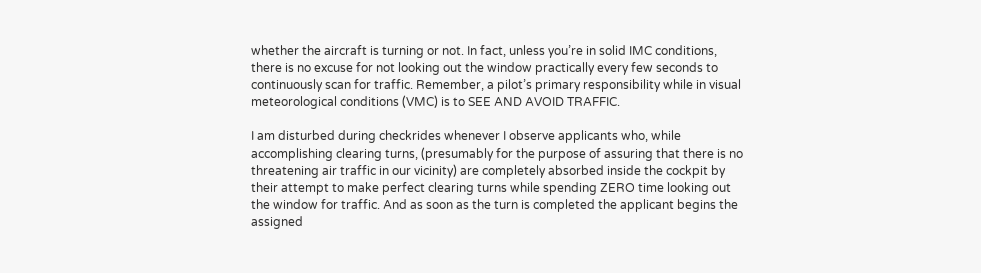whether the aircraft is turning or not. In fact, unless you’re in solid IMC conditions, there is no excuse for not looking out the window practically every few seconds to continuously scan for traffic. Remember, a pilot’s primary responsibility while in visual meteorological conditions (VMC) is to SEE AND AVOID TRAFFIC.

I am disturbed during checkrides whenever I observe applicants who, while accomplishing clearing turns, (presumably for the purpose of assuring that there is no threatening air traffic in our vicinity) are completely absorbed inside the cockpit by their attempt to make perfect clearing turns while spending ZERO time looking out the window for traffic. And as soon as the turn is completed the applicant begins the assigned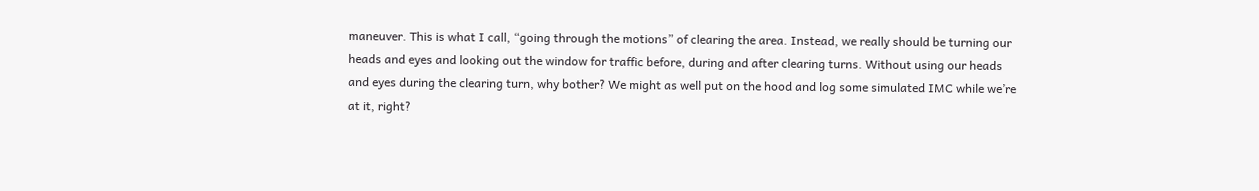maneuver. This is what I call, “going through the motions” of clearing the area. Instead, we really should be turning our heads and eyes and looking out the window for traffic before, during and after clearing turns. Without using our heads and eyes during the clearing turn, why bother? We might as well put on the hood and log some simulated IMC while we’re at it, right?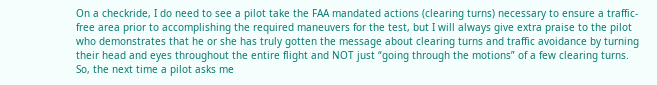On a checkride, I do need to see a pilot take the FAA mandated actions (clearing turns) necessary to ensure a traffic-free area prior to accomplishing the required maneuvers for the test, but I will always give extra praise to the pilot who demonstrates that he or she has truly gotten the message about clearing turns and traffic avoidance by turning their head and eyes throughout the entire flight and NOT just “going through the motions” of a few clearing turns. So, the next time a pilot asks me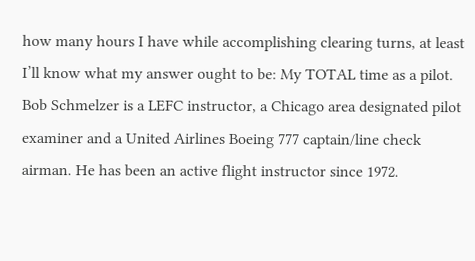how many hours I have while accomplishing clearing turns, at least I’ll know what my answer ought to be: My TOTAL time as a pilot.
Bob Schmelzer is a LEFC instructor, a Chicago area designated pilot examiner and a United Airlines Boeing 777 captain/line check airman. He has been an active flight instructor since 1972.